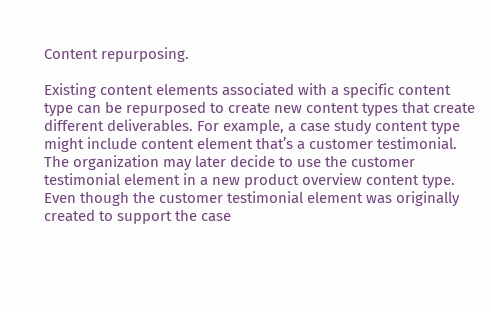Content repurposing.

Existing content elements associated with a specific content type can be repurposed to create new content types that create different deliverables. For example, a case study content type might include content element that’s a customer testimonial. The organization may later decide to use the customer testimonial element in a new product overview content type. Even though the customer testimonial element was originally created to support the case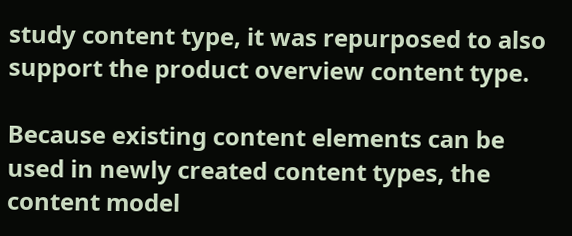study content type, it was repurposed to also support the product overview content type.

Because existing content elements can be used in newly created content types, the content model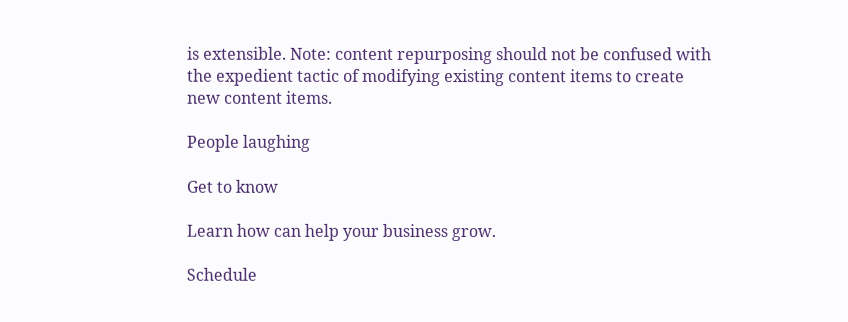is extensible. Note: content repurposing should not be confused with the expedient tactic of modifying existing content items to create new content items.

People laughing

Get to know

Learn how can help your business grow.

Schedule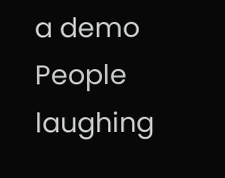a demo
People laughing